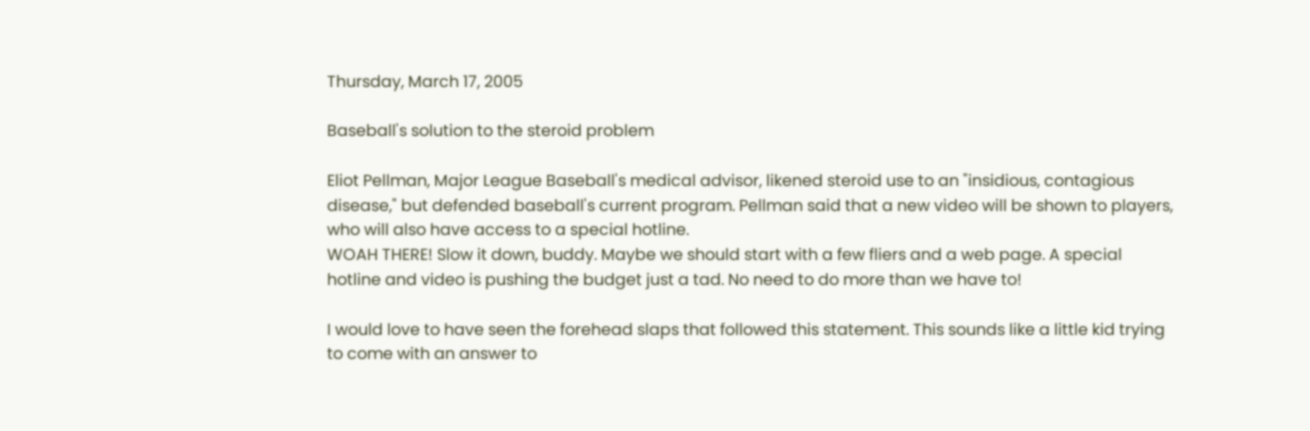Thursday, March 17, 2005

Baseball's solution to the steroid problem

Eliot Pellman, Major League Baseball's medical advisor, likened steroid use to an "insidious, contagious disease," but defended baseball's current program. Pellman said that a new video will be shown to players, who will also have access to a special hotline.
WOAH THERE! Slow it down, buddy. Maybe we should start with a few fliers and a web page. A special hotline and video is pushing the budget just a tad. No need to do more than we have to!

I would love to have seen the forehead slaps that followed this statement. This sounds like a little kid trying to come with an answer to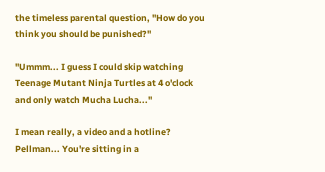the timeless parental question, "How do you think you should be punished?"

"Ummm... I guess I could skip watching Teenage Mutant Ninja Turtles at 4 o'clock and only watch Mucha Lucha..."

I mean really, a video and a hotline? Pellman... You're sitting in a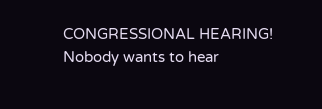CONGRESSIONAL HEARING! Nobody wants to hear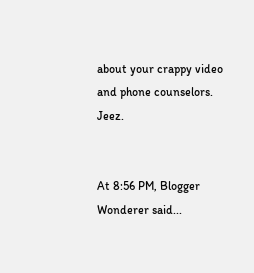about your crappy video and phone counselors. Jeez.


At 8:56 PM, Blogger Wonderer said...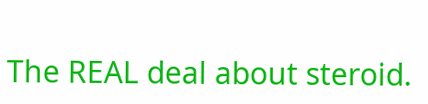The REAL deal about steroid.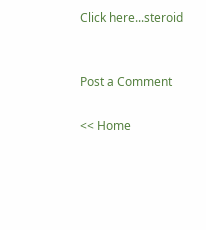Click here...steroid


Post a Comment

<< Home